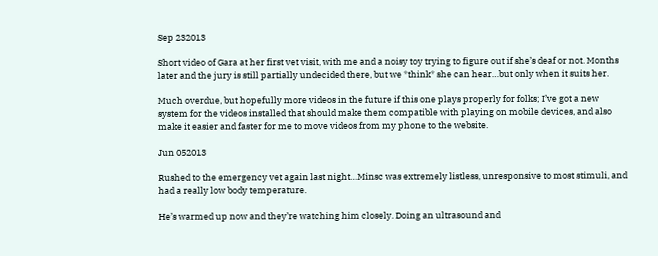Sep 232013

Short video of Gara at her first vet visit, with me and a noisy toy trying to figure out if she’s deaf or not. Months later and the jury is still partially undecided there, but we *think* she can hear…but only when it suits her.

Much overdue, but hopefully more videos in the future if this one plays properly for folks; I’ve got a new system for the videos installed that should make them compatible with playing on mobile devices, and also make it easier and faster for me to move videos from my phone to the website.

Jun 052013

Rushed to the emergency vet again last night…Minsc was extremely listless, unresponsive to most stimuli, and had a really low body temperature.

He’s warmed up now and they’re watching him closely. Doing an ultrasound and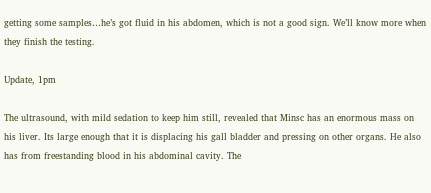getting some samples…he’s got fluid in his abdomen, which is not a good sign. We’ll know more when they finish the testing.

Update, 1pm

The ultrasound, with mild sedation to keep him still, revealed that Minsc has an enormous mass on his liver. Its large enough that it is displacing his gall bladder and pressing on other organs. He also has from freestanding blood in his abdominal cavity. The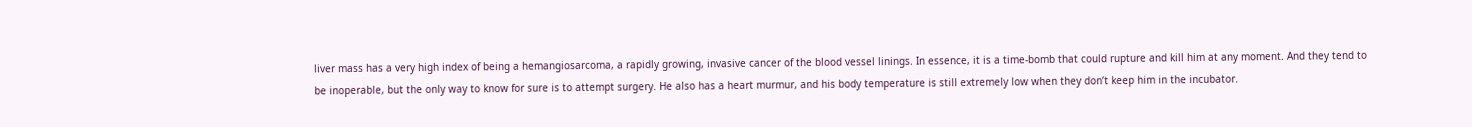liver mass has a very high index of being a hemangiosarcoma, a rapidly growing, invasive cancer of the blood vessel linings. In essence, it is a time-bomb that could rupture and kill him at any moment. And they tend to be inoperable, but the only way to know for sure is to attempt surgery. He also has a heart murmur, and his body temperature is still extremely low when they don’t keep him in the incubator.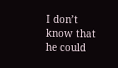I don’t know that he could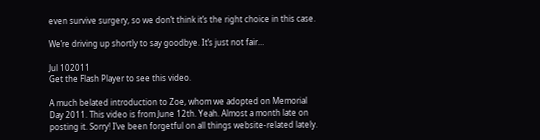even survive surgery, so we don’t think it’s the right choice in this case.

We’re driving up shortly to say goodbye. It’s just not fair…

Jul 102011
Get the Flash Player to see this video.

A much belated introduction to Zoe, whom we adopted on Memorial Day 2011. This video is from June 12th. Yeah. Almost a month late on posting it. Sorry! I’ve been forgetful on all things website-related lately.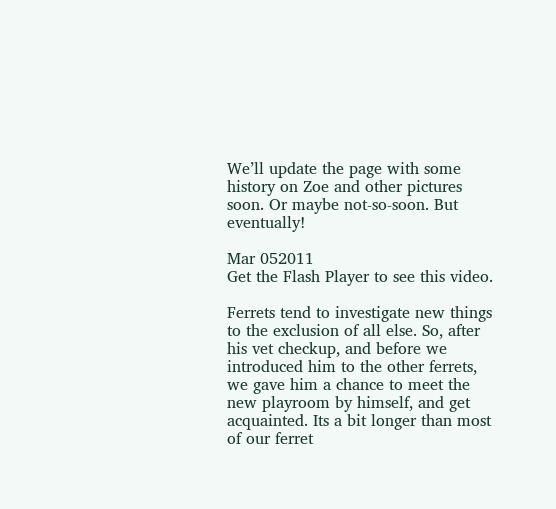We’ll update the page with some history on Zoe and other pictures soon. Or maybe not-so-soon. But eventually!

Mar 052011
Get the Flash Player to see this video.

Ferrets tend to investigate new things to the exclusion of all else. So, after his vet checkup, and before we introduced him to the other ferrets, we gave him a chance to meet the new playroom by himself, and get acquainted. Its a bit longer than most of our ferret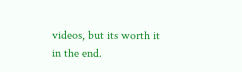videos, but its worth it in the end.